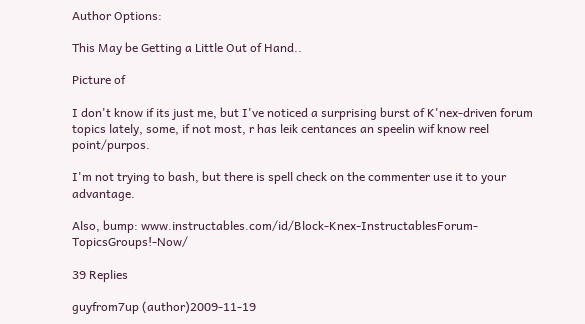Author Options:

This May be Getting a Little Out of Hand..

Picture of

I don't know if its just me, but I've noticed a surprising burst of K'nex-driven forum topics lately, some, if not most, r has leik centances an speelin wif know reel point/purpos.

I'm not trying to bash, but there is spell check on the commenter use it to your advantage.

Also, bump: www.instructables.com/id/Block-Knex-InstructablesForum-TopicsGroups!-Now/

39 Replies

guyfrom7up (author)2009-11-19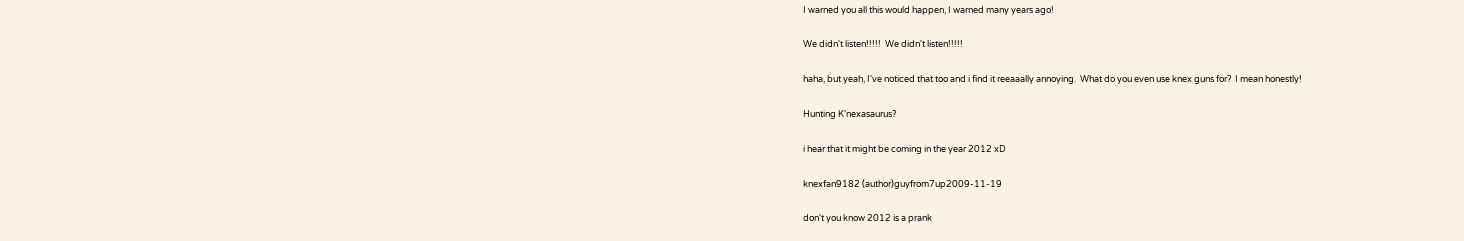I warned you all this would happen, I warned many years ago!

We didn't listen!!!!!  We didn't listen!!!!!

haha, but yeah, I've noticed that too and i find it reeaaally annoying.  What do you even use knex guns for?  I mean honestly!

Hunting K'nexasaurus?

i hear that it might be coming in the year 2012 xD

knexfan9182 (author)guyfrom7up2009-11-19

don't you know 2012 is a prank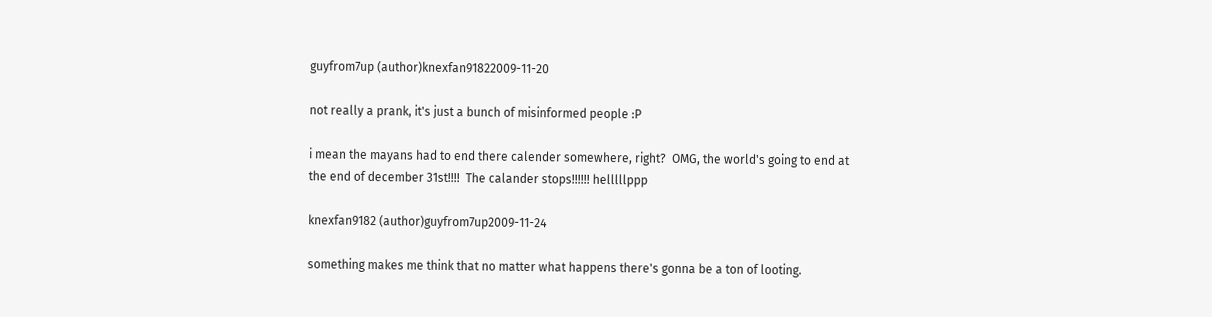guyfrom7up (author)knexfan91822009-11-20

not really a prank, it's just a bunch of misinformed people :P

i mean the mayans had to end there calender somewhere, right?  OMG, the world's going to end at the end of december 31st!!!!  The calander stops!!!!!! helllllppp

knexfan9182 (author)guyfrom7up2009-11-24

something makes me think that no matter what happens there's gonna be a ton of looting.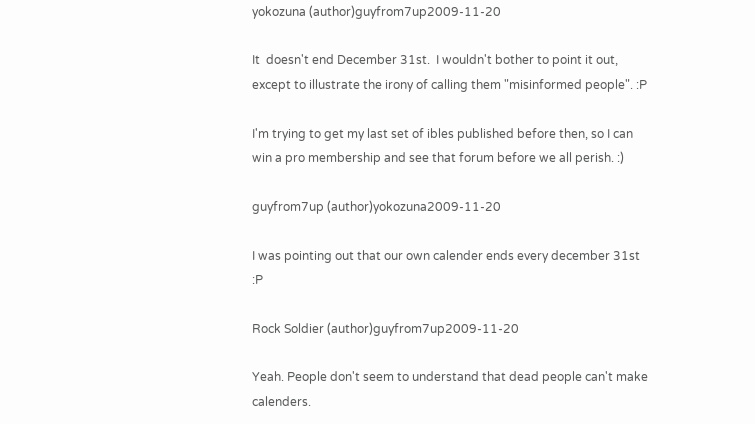yokozuna (author)guyfrom7up2009-11-20

It  doesn't end December 31st.  I wouldn't bother to point it out, except to illustrate the irony of calling them "misinformed people". :P

I'm trying to get my last set of ibles published before then, so I can win a pro membership and see that forum before we all perish. :)

guyfrom7up (author)yokozuna2009-11-20

I was pointing out that our own calender ends every december 31st :P

Rock Soldier (author)guyfrom7up2009-11-20

Yeah. People don't seem to understand that dead people can't make calenders.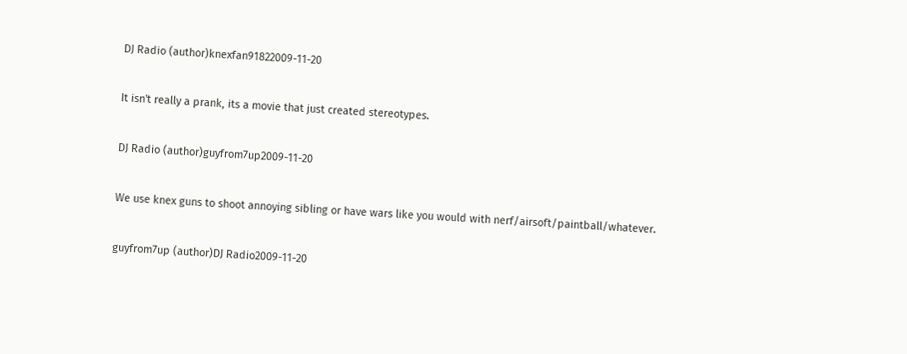DJ Radio (author)knexfan91822009-11-20

It isn't really a prank, its a movie that just created stereotypes.

DJ Radio (author)guyfrom7up2009-11-20

We use knex guns to shoot annoying sibling or have wars like you would with nerf/airsoft/paintball/whatever.

guyfrom7up (author)DJ Radio2009-11-20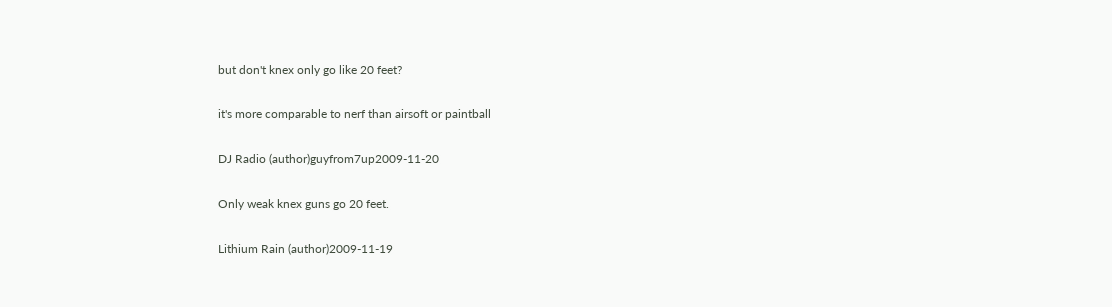but don't knex only go like 20 feet?

it's more comparable to nerf than airsoft or paintball

DJ Radio (author)guyfrom7up2009-11-20

Only weak knex guns go 20 feet.

Lithium Rain (author)2009-11-19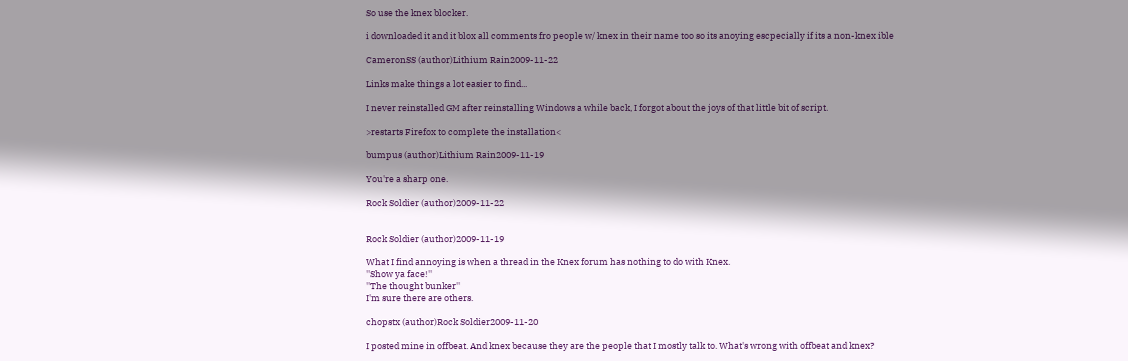So use the knex blocker.

i downloaded it and it blox all comments fro people w/ knex in their name too so its anoying escpecially if its a non-knex ible

CameronSS (author)Lithium Rain2009-11-22

Links make things a lot easier to find...

I never reinstalled GM after reinstalling Windows a while back, I forgot about the joys of that little bit of script.

>restarts Firefox to complete the installation<

bumpus (author)Lithium Rain2009-11-19

You're a sharp one.

Rock Soldier (author)2009-11-22


Rock Soldier (author)2009-11-19

What I find annoying is when a thread in the Knex forum has nothing to do with Knex.
''Show ya face!''
''The thought bunker''
I'm sure there are others.

chopstx (author)Rock Soldier2009-11-20

I posted mine in offbeat. And knex because they are the people that I mostly talk to. What's wrong with offbeat and knex?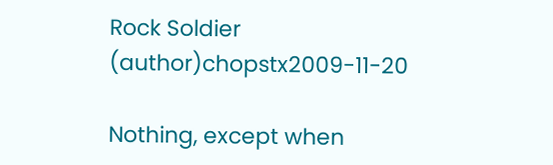Rock Soldier (author)chopstx2009-11-20

Nothing, except when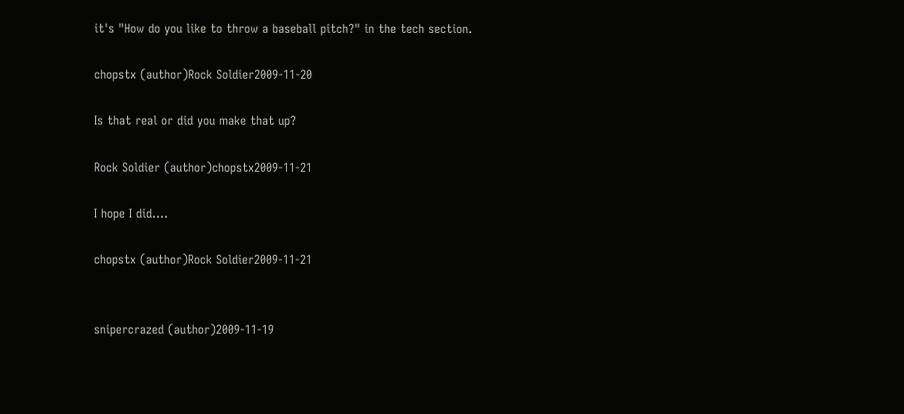it's "How do you like to throw a baseball pitch?" in the tech section.

chopstx (author)Rock Soldier2009-11-20

Is that real or did you make that up?

Rock Soldier (author)chopstx2009-11-21

I hope I did....

chopstx (author)Rock Soldier2009-11-21


snipercrazed (author)2009-11-19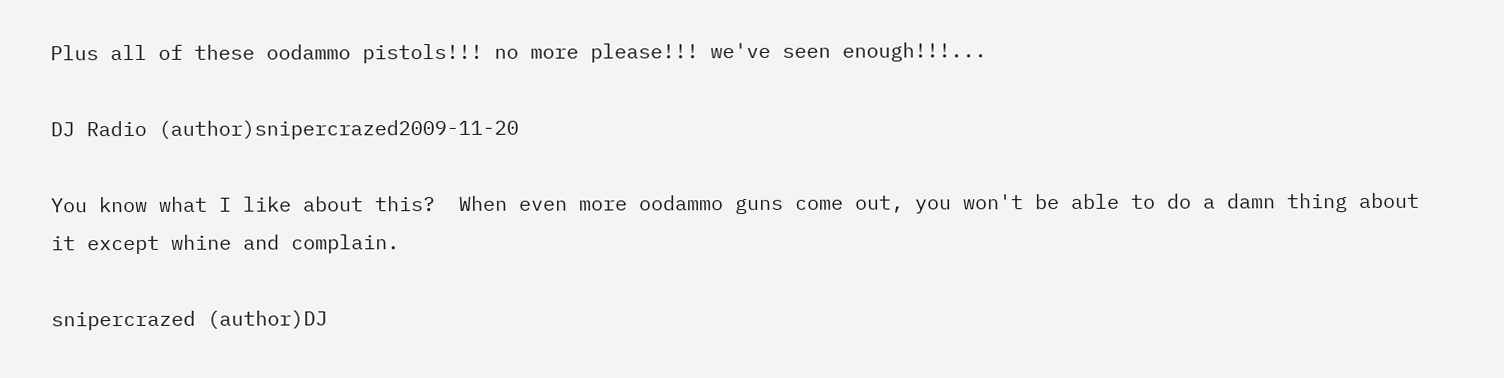Plus all of these oodammo pistols!!! no more please!!! we've seen enough!!!...

DJ Radio (author)snipercrazed2009-11-20

You know what I like about this?  When even more oodammo guns come out, you won't be able to do a damn thing about it except whine and complain.

snipercrazed (author)DJ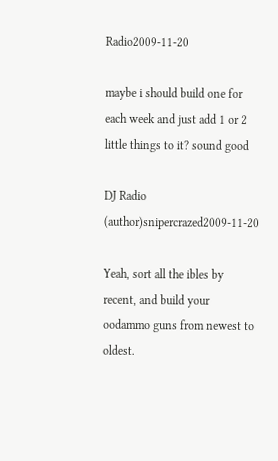Radio2009-11-20

maybe i should build one for each week and just add 1 or 2 little things to it? sound good

DJ Radio (author)snipercrazed2009-11-20

Yeah, sort all the ibles by recent, and build your oodammo guns from newest to oldest.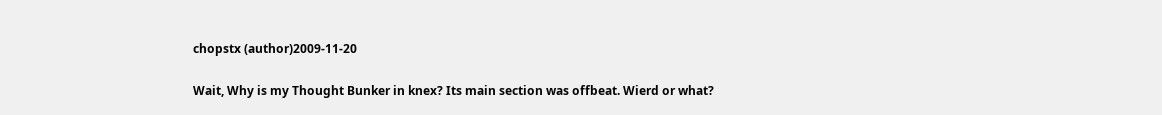chopstx (author)2009-11-20

Wait, Why is my Thought Bunker in knex? Its main section was offbeat. Wierd or what?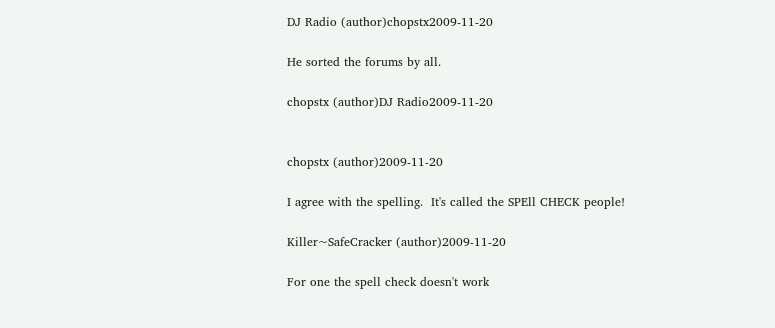DJ Radio (author)chopstx2009-11-20

He sorted the forums by all.

chopstx (author)DJ Radio2009-11-20


chopstx (author)2009-11-20

I agree with the spelling.  It's called the SPEll CHECK people!

Killer~SafeCracker (author)2009-11-20

For one the spell check doesn't work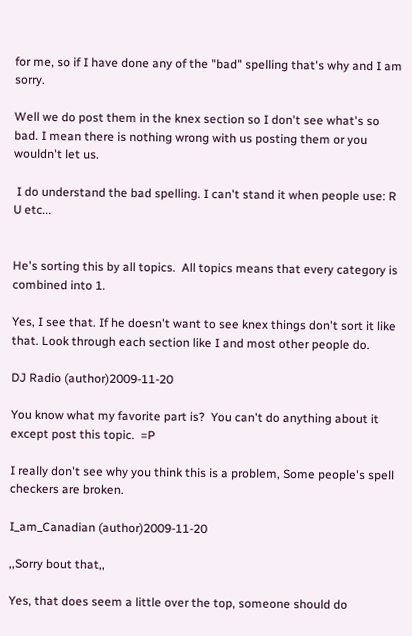for me, so if I have done any of the "bad" spelling that's why and I am sorry.

Well we do post them in the knex section so I don't see what's so bad. I mean there is nothing wrong with us posting them or you wouldn't let us.

 I do understand the bad spelling. I can't stand it when people use: R U etc...


He's sorting this by all topics.  All topics means that every category is combined into 1.

Yes, I see that. If he doesn't want to see knex things don't sort it like that. Look through each section like I and most other people do.

DJ Radio (author)2009-11-20

You know what my favorite part is?  You can't do anything about it except post this topic.  =P

I really don't see why you think this is a problem, Some people's spell checkers are broken.

I_am_Canadian (author)2009-11-20

,,Sorry bout that,,

Yes, that does seem a little over the top, someone should do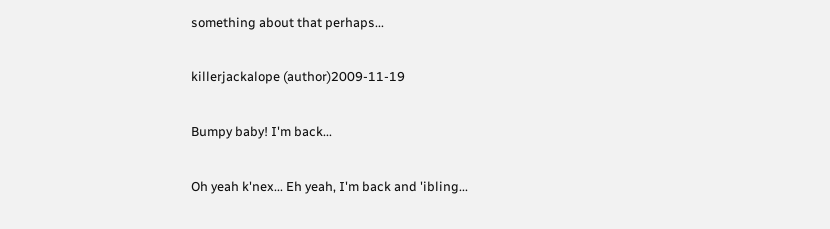something about that perhaps...

killerjackalope (author)2009-11-19

Bumpy baby! I'm back...

Oh yeah k'nex... Eh yeah, I'm back and 'ibling...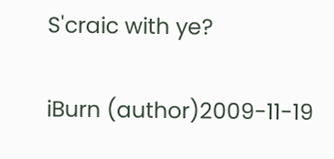S'craic with ye?

iBurn (author)2009-11-19